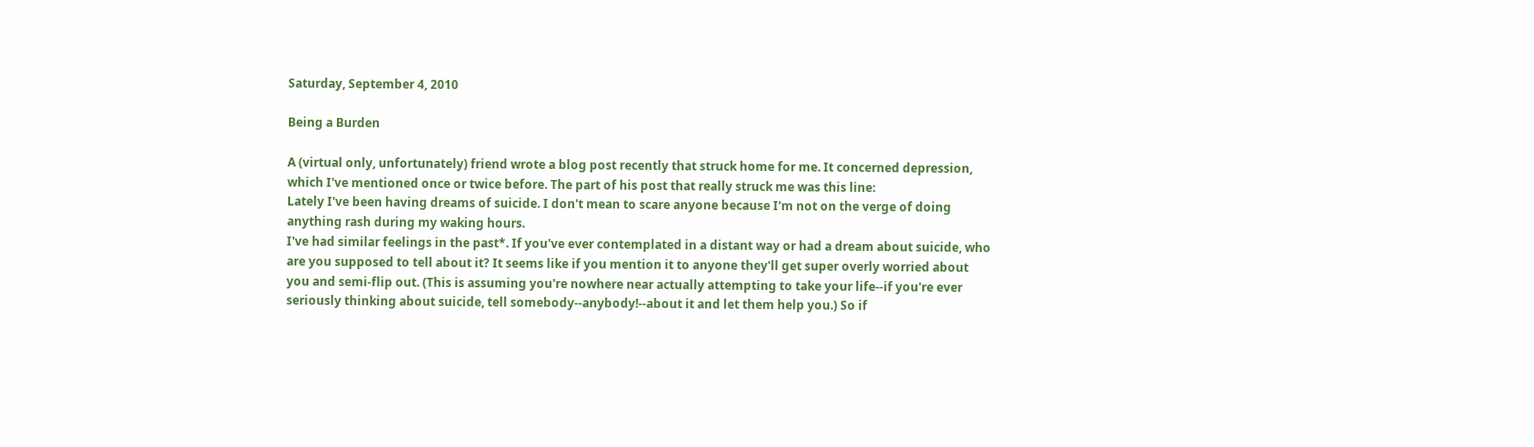Saturday, September 4, 2010

Being a Burden

A (virtual only, unfortunately) friend wrote a blog post recently that struck home for me. It concerned depression, which I've mentioned once or twice before. The part of his post that really struck me was this line:
Lately I've been having dreams of suicide. I don't mean to scare anyone because I'm not on the verge of doing anything rash during my waking hours.
I've had similar feelings in the past*. If you've ever contemplated in a distant way or had a dream about suicide, who are you supposed to tell about it? It seems like if you mention it to anyone they'll get super overly worried about you and semi-flip out. (This is assuming you're nowhere near actually attempting to take your life--if you're ever seriously thinking about suicide, tell somebody--anybody!--about it and let them help you.) So if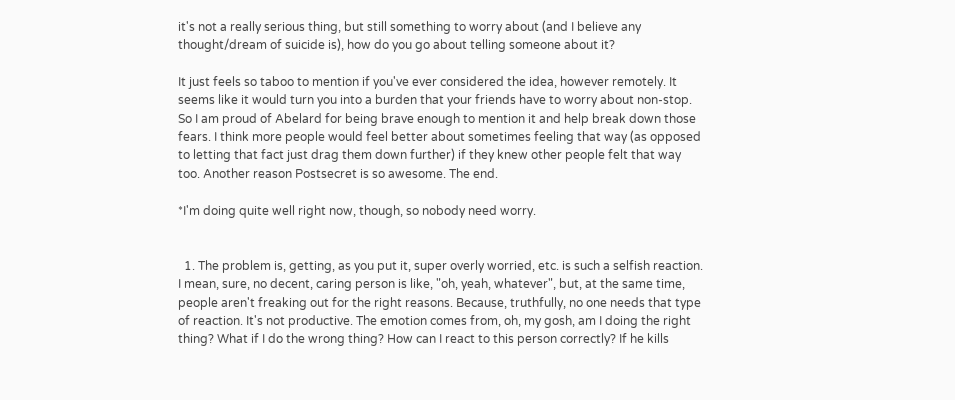it's not a really serious thing, but still something to worry about (and I believe any thought/dream of suicide is), how do you go about telling someone about it?

It just feels so taboo to mention if you've ever considered the idea, however remotely. It seems like it would turn you into a burden that your friends have to worry about non-stop. So I am proud of Abelard for being brave enough to mention it and help break down those fears. I think more people would feel better about sometimes feeling that way (as opposed to letting that fact just drag them down further) if they knew other people felt that way too. Another reason Postsecret is so awesome. The end.

*I'm doing quite well right now, though, so nobody need worry.


  1. The problem is, getting, as you put it, super overly worried, etc. is such a selfish reaction. I mean, sure, no decent, caring person is like, "oh, yeah, whatever", but, at the same time, people aren't freaking out for the right reasons. Because, truthfully, no one needs that type of reaction. It's not productive. The emotion comes from, oh, my gosh, am I doing the right thing? What if I do the wrong thing? How can I react to this person correctly? If he kills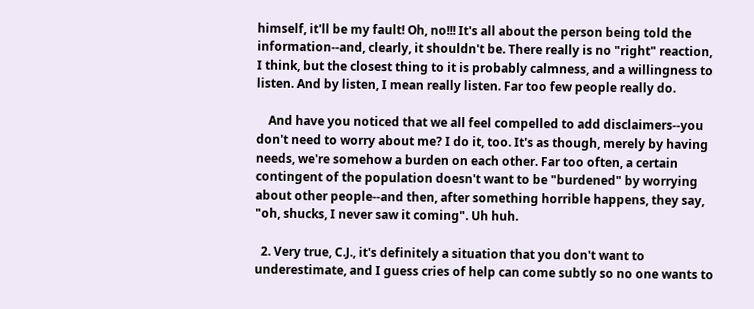himself, it'll be my fault! Oh, no!!! It's all about the person being told the information--and, clearly, it shouldn't be. There really is no "right" reaction, I think, but the closest thing to it is probably calmness, and a willingness to listen. And by listen, I mean really listen. Far too few people really do.

    And have you noticed that we all feel compelled to add disclaimers--you don't need to worry about me? I do it, too. It's as though, merely by having needs, we're somehow a burden on each other. Far too often, a certain contingent of the population doesn't want to be "burdened" by worrying about other people--and then, after something horrible happens, they say, "oh, shucks, I never saw it coming". Uh huh.

  2. Very true, C.J., it's definitely a situation that you don't want to underestimate, and I guess cries of help can come subtly so no one wants to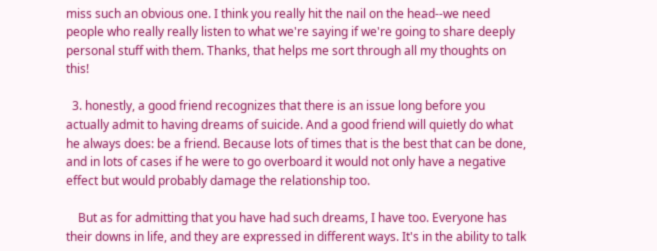miss such an obvious one. I think you really hit the nail on the head--we need people who really really listen to what we're saying if we're going to share deeply personal stuff with them. Thanks, that helps me sort through all my thoughts on this!

  3. honestly, a good friend recognizes that there is an issue long before you actually admit to having dreams of suicide. And a good friend will quietly do what he always does: be a friend. Because lots of times that is the best that can be done, and in lots of cases if he were to go overboard it would not only have a negative effect but would probably damage the relationship too.

    But as for admitting that you have had such dreams, I have too. Everyone has their downs in life, and they are expressed in different ways. It's in the ability to talk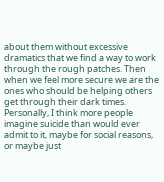about them without excessive dramatics that we find a way to work through the rough patches. Then when we feel more secure we are the ones who should be helping others get through their dark times. Personally, I think more people imagine suicide than would ever admit to it, maybe for social reasons, or maybe just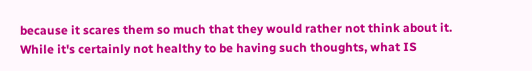because it scares them so much that they would rather not think about it. While it's certainly not healthy to be having such thoughts, what IS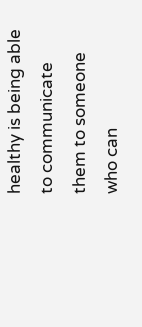healthy is being able to communicate them to someone who can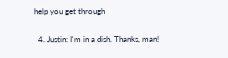help you get through

  4. Justin: I'm in a dish. Thanks, man!